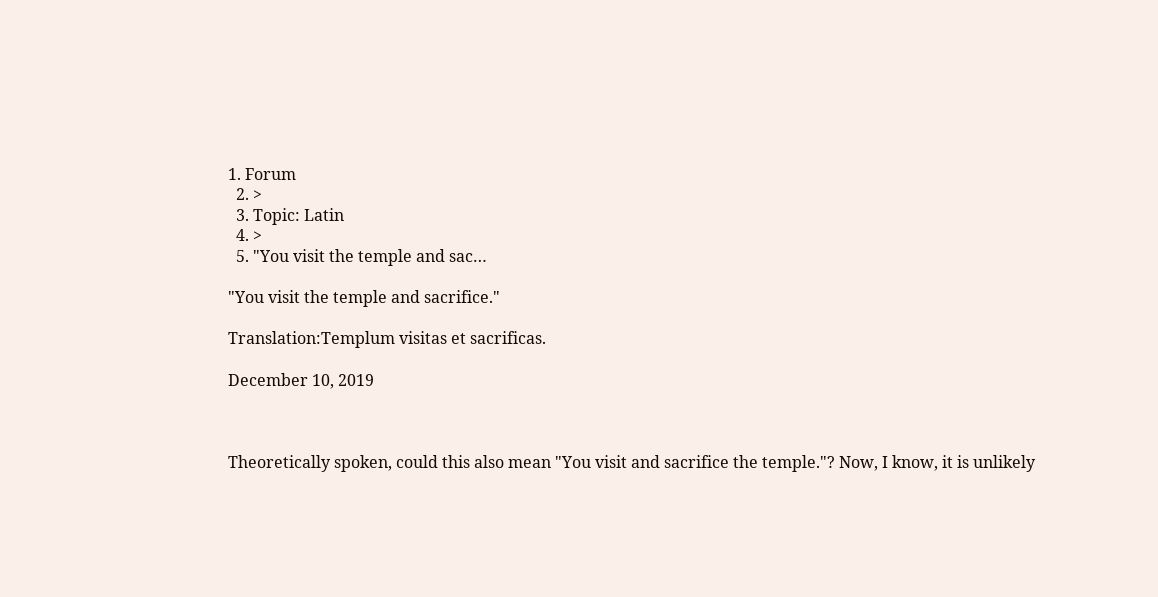1. Forum
  2. >
  3. Topic: Latin
  4. >
  5. "You visit the temple and sac…

"You visit the temple and sacrifice."

Translation:Templum visitas et sacrificas.

December 10, 2019



Theoretically spoken, could this also mean "You visit and sacrifice the temple."? Now, I know, it is unlikely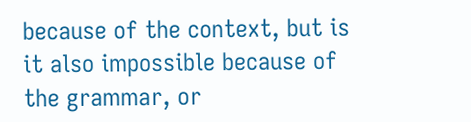because of the context, but is it also impossible because of the grammar, or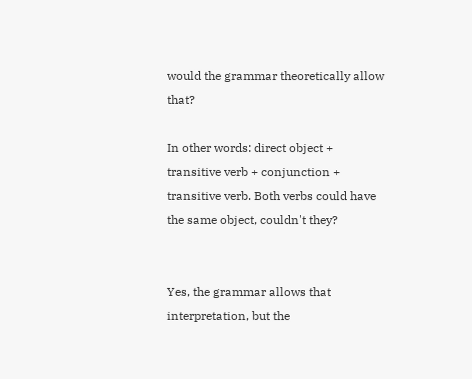would the grammar theoretically allow that?

In other words: direct object + transitive verb + conjunction + transitive verb. Both verbs could have the same object, couldn't they?


Yes, the grammar allows that interpretation, but the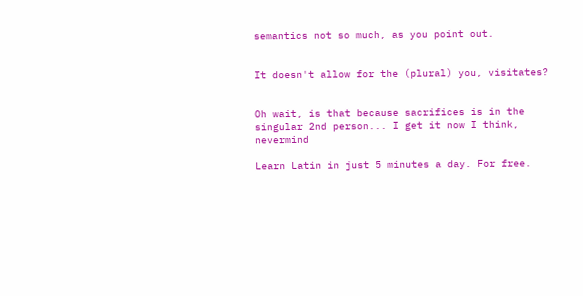semantics not so much, as you point out.


It doesn't allow for the (plural) you, visitates?


Oh wait, is that because sacrifices is in the singular 2nd person... I get it now I think, nevermind

Learn Latin in just 5 minutes a day. For free.